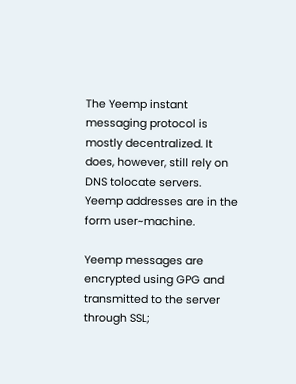The Yeemp instant messaging protocol is mostly decentralized. It does, however, still rely on DNS tolocate servers. Yeemp addresses are in the form user~machine.

Yeemp messages are encrypted using GPG and transmitted to the server through SSL;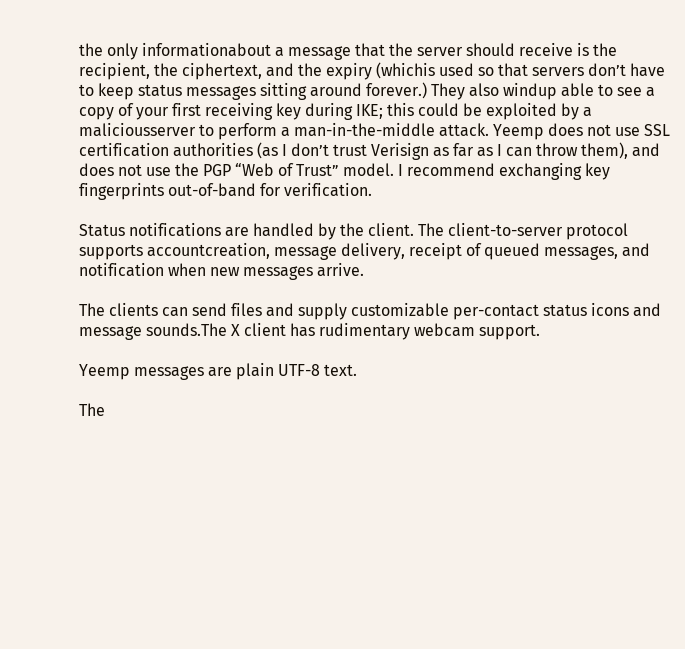the only informationabout a message that the server should receive is the recipient, the ciphertext, and the expiry (whichis used so that servers don’t have to keep status messages sitting around forever.) They also windup able to see a copy of your first receiving key during IKE; this could be exploited by a maliciousserver to perform a man-in-the-middle attack. Yeemp does not use SSL certification authorities (as I don’t trust Verisign as far as I can throw them), and does not use the PGP “Web of Trust” model. I recommend exchanging key fingerprints out-of-band for verification.

Status notifications are handled by the client. The client-to-server protocol supports accountcreation, message delivery, receipt of queued messages, and notification when new messages arrive.

The clients can send files and supply customizable per-contact status icons and message sounds.The X client has rudimentary webcam support.

Yeemp messages are plain UTF-8 text.

The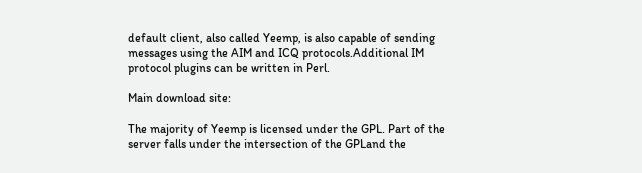default client, also called Yeemp, is also capable of sending messages using the AIM and ICQ protocols.Additional IM protocol plugins can be written in Perl.

Main download site:

The majority of Yeemp is licensed under the GPL. Part of the server falls under the intersection of the GPLand the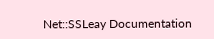Net::SSLeay Documentation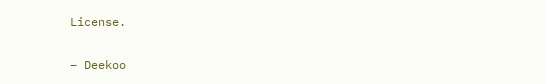License.

– Deekoo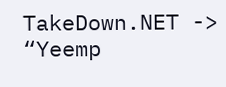TakeDown.NET -> “Yeemp